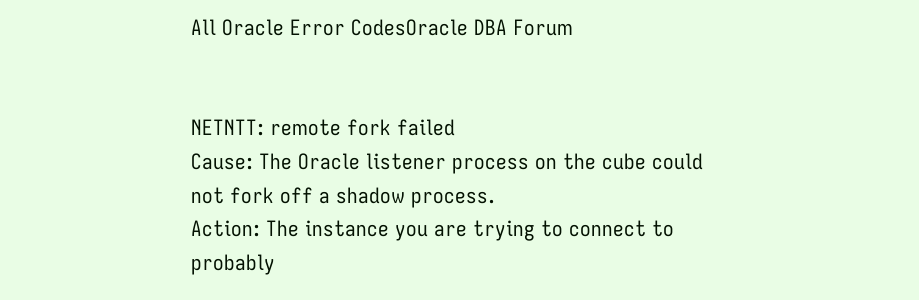All Oracle Error CodesOracle DBA Forum


NETNTT: remote fork failed
Cause: The Oracle listener process on the cube could not fork off a shadow process.
Action: The instance you are trying to connect to probably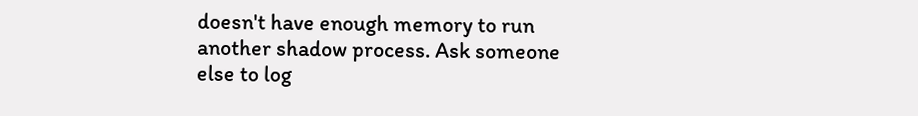doesn't have enough memory to run another shadow process. Ask someone else to log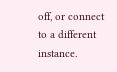off, or connect to a different instance.